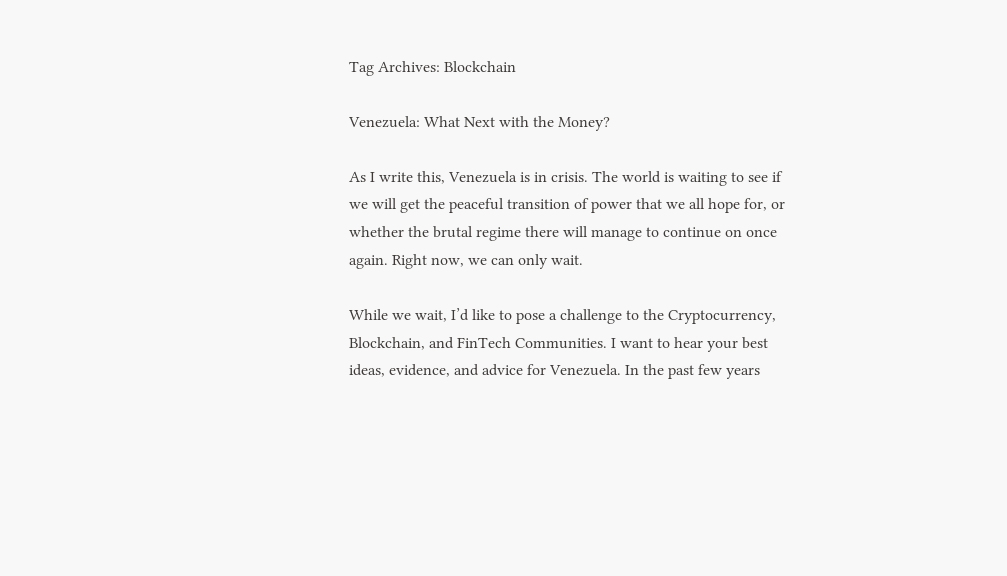Tag Archives: Blockchain

Venezuela: What Next with the Money?

As I write this, Venezuela is in crisis. The world is waiting to see if we will get the peaceful transition of power that we all hope for, or whether the brutal regime there will manage to continue on once again. Right now, we can only wait.

While we wait, I’d like to pose a challenge to the Cryptocurrency, Blockchain, and FinTech Communities. I want to hear your best ideas, evidence, and advice for Venezuela. In the past few years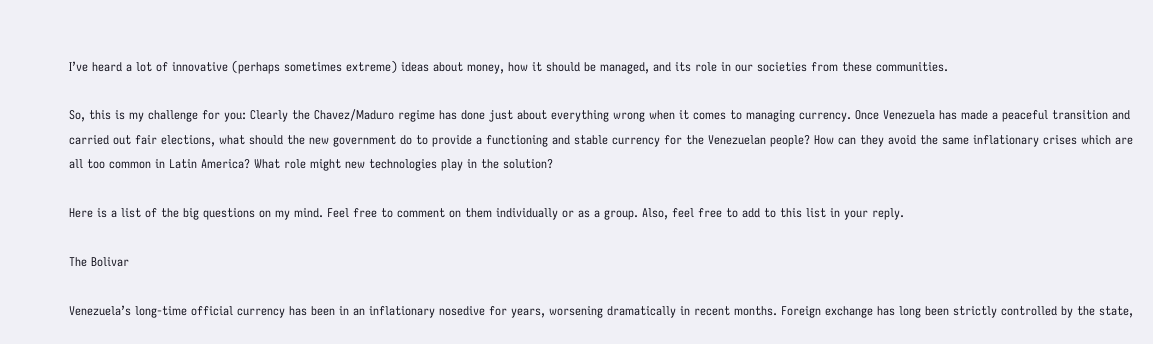I’ve heard a lot of innovative (perhaps sometimes extreme) ideas about money, how it should be managed, and its role in our societies from these communities.

So, this is my challenge for you: Clearly the Chavez/Maduro regime has done just about everything wrong when it comes to managing currency. Once Venezuela has made a peaceful transition and carried out fair elections, what should the new government do to provide a functioning and stable currency for the Venezuelan people? How can they avoid the same inflationary crises which are all too common in Latin America? What role might new technologies play in the solution?

Here is a list of the big questions on my mind. Feel free to comment on them individually or as a group. Also, feel free to add to this list in your reply.

The Bolivar

Venezuela’s long-time official currency has been in an inflationary nosedive for years, worsening dramatically in recent months. Foreign exchange has long been strictly controlled by the state,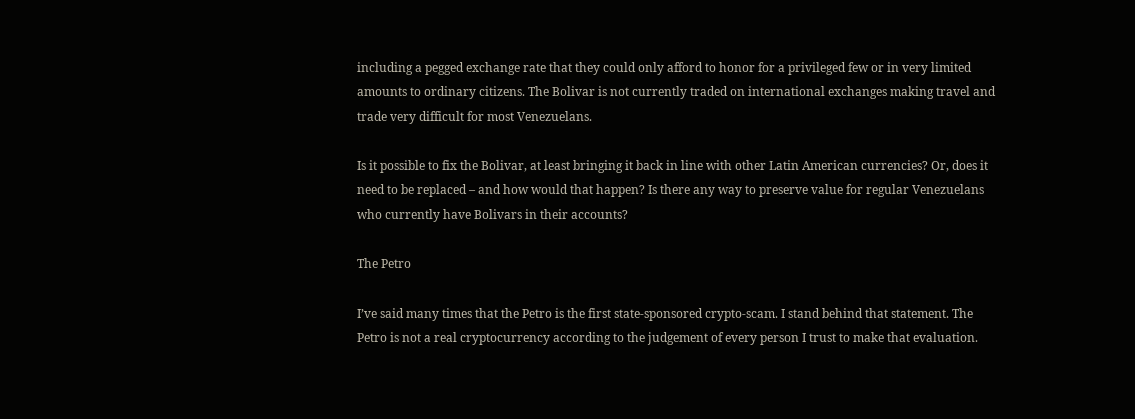including a pegged exchange rate that they could only afford to honor for a privileged few or in very limited amounts to ordinary citizens. The Bolivar is not currently traded on international exchanges making travel and trade very difficult for most Venezuelans.

Is it possible to fix the Bolivar, at least bringing it back in line with other Latin American currencies? Or, does it need to be replaced – and how would that happen? Is there any way to preserve value for regular Venezuelans who currently have Bolivars in their accounts?

The Petro

I’ve said many times that the Petro is the first state-sponsored crypto-scam. I stand behind that statement. The Petro is not a real cryptocurrency according to the judgement of every person I trust to make that evaluation.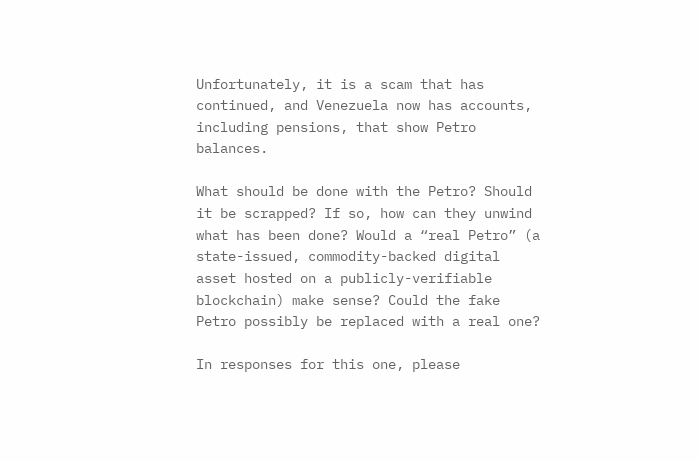Unfortunately, it is a scam that has continued, and Venezuela now has accounts, including pensions, that show Petro balances.

What should be done with the Petro? Should it be scrapped? If so, how can they unwind what has been done? Would a “real Petro” (a state-issued, commodity-backed digital asset hosted on a publicly-verifiable blockchain) make sense? Could the fake Petro possibly be replaced with a real one?

In responses for this one, please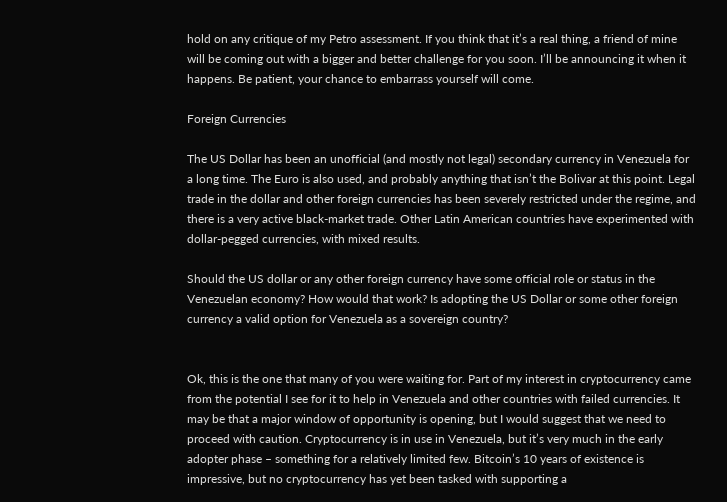hold on any critique of my Petro assessment. If you think that it’s a real thing, a friend of mine will be coming out with a bigger and better challenge for you soon. I’ll be announcing it when it happens. Be patient, your chance to embarrass yourself will come.

Foreign Currencies

The US Dollar has been an unofficial (and mostly not legal) secondary currency in Venezuela for a long time. The Euro is also used, and probably anything that isn’t the Bolivar at this point. Legal trade in the dollar and other foreign currencies has been severely restricted under the regime, and there is a very active black-market trade. Other Latin American countries have experimented with dollar-pegged currencies, with mixed results.

Should the US dollar or any other foreign currency have some official role or status in the Venezuelan economy? How would that work? Is adopting the US Dollar or some other foreign currency a valid option for Venezuela as a sovereign country?


Ok, this is the one that many of you were waiting for. Part of my interest in cryptocurrency came from the potential I see for it to help in Venezuela and other countries with failed currencies. It may be that a major window of opportunity is opening, but I would suggest that we need to proceed with caution. Cryptocurrency is in use in Venezuela, but it’s very much in the early adopter phase – something for a relatively limited few. Bitcoin’s 10 years of existence is impressive, but no cryptocurrency has yet been tasked with supporting a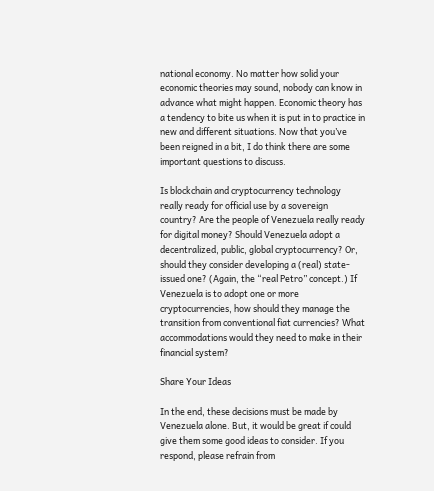national economy. No matter how solid your economic theories may sound, nobody can know in advance what might happen. Economic theory has a tendency to bite us when it is put in to practice in new and different situations. Now that you’ve been reigned in a bit, I do think there are some important questions to discuss.

Is blockchain and cryptocurrency technology really ready for official use by a sovereign country? Are the people of Venezuela really ready for digital money? Should Venezuela adopt a decentralized, public, global cryptocurrency? Or, should they consider developing a (real) state-issued one? (Again, the “real Petro” concept.) If Venezuela is to adopt one or more cryptocurrencies, how should they manage the transition from conventional fiat currencies? What accommodations would they need to make in their financial system?

Share Your Ideas

In the end, these decisions must be made by Venezuela alone. But, it would be great if could give them some good ideas to consider. If you respond, please refrain from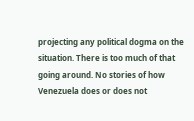projecting any political dogma on the situation. There is too much of that going around. No stories of how Venezuela does or does not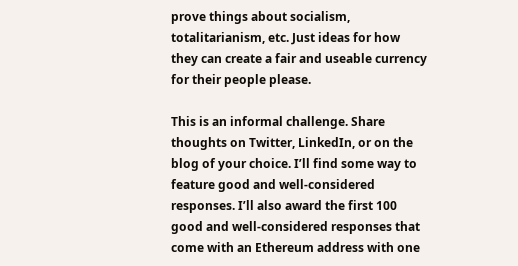prove things about socialism, totalitarianism, etc. Just ideas for how they can create a fair and useable currency for their people please.

This is an informal challenge. Share thoughts on Twitter, LinkedIn, or on the blog of your choice. I’ll find some way to feature good and well-considered responses. I’ll also award the first 100 good and well-considered responses that come with an Ethereum address with one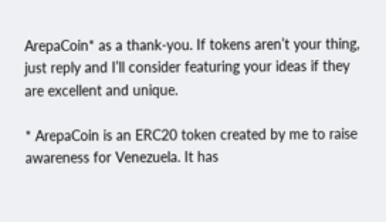ArepaCoin* as a thank-you. If tokens aren’t your thing, just reply and I’ll consider featuring your ideas if they are excellent and unique.

* ArepaCoin is an ERC20 token created by me to raise awareness for Venezuela. It has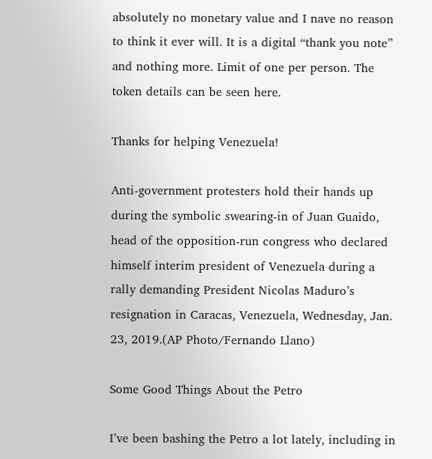absolutely no monetary value and I nave no reason to think it ever will. It is a digital “thank you note” and nothing more. Limit of one per person. The token details can be seen here.

Thanks for helping Venezuela!

Anti-government protesters hold their hands up during the symbolic swearing-in of Juan Guaido, head of the opposition-run congress who declared himself interim president of Venezuela during a rally demanding President Nicolas Maduro’s resignation in Caracas, Venezuela, Wednesday, Jan. 23, 2019.(AP Photo/Fernando Llano)

Some Good Things About the Petro

I’ve been bashing the Petro a lot lately, including in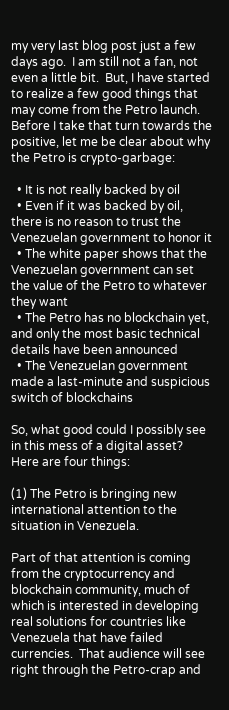my very last blog post just a few days ago.  I am still not a fan, not even a little bit.  But, I have started to realize a few good things that may come from the Petro launch.  Before I take that turn towards the positive, let me be clear about why the Petro is crypto-garbage:

  • It is not really backed by oil
  • Even if it was backed by oil, there is no reason to trust the Venezuelan government to honor it
  • The white paper shows that the Venezuelan government can set the value of the Petro to whatever they want
  • The Petro has no blockchain yet, and only the most basic technical details have been announced
  • The Venezuelan government made a last-minute and suspicious switch of blockchains

So, what good could I possibly see in this mess of a digital asset?  Here are four things:

(1) The Petro is bringing new international attention to the situation in Venezuela.

Part of that attention is coming from the cryptocurrency and blockchain community, much of which is interested in developing real solutions for countries like Venezuela that have failed currencies.  That audience will see right through the Petro-crap and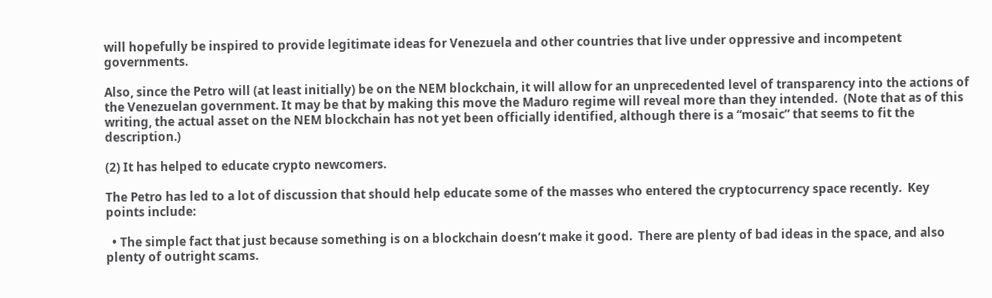will hopefully be inspired to provide legitimate ideas for Venezuela and other countries that live under oppressive and incompetent governments.

Also, since the Petro will (at least initially) be on the NEM blockchain, it will allow for an unprecedented level of transparency into the actions of the Venezuelan government. It may be that by making this move the Maduro regime will reveal more than they intended.  (Note that as of this writing, the actual asset on the NEM blockchain has not yet been officially identified, although there is a “mosaic” that seems to fit the description.)

(2) It has helped to educate crypto newcomers.

The Petro has led to a lot of discussion that should help educate some of the masses who entered the cryptocurrency space recently.  Key points include:

  • The simple fact that just because something is on a blockchain doesn’t make it good.  There are plenty of bad ideas in the space, and also plenty of outright scams.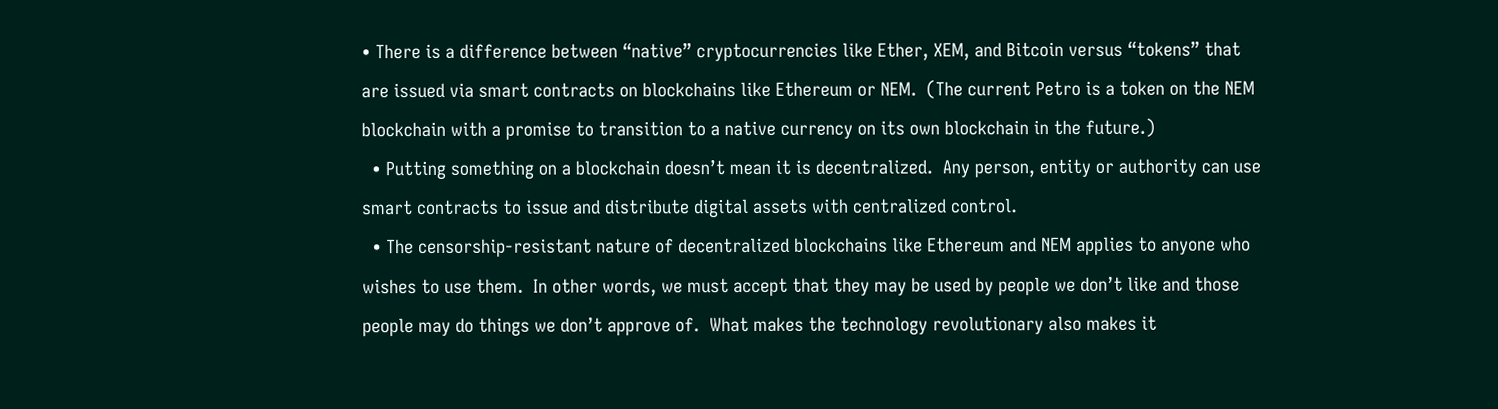• There is a difference between “native” cryptocurrencies like Ether, XEM, and Bitcoin versus “tokens” that are issued via smart contracts on blockchains like Ethereum or NEM.  (The current Petro is a token on the NEM blockchain with a promise to transition to a native currency on its own blockchain in the future.)
  • Putting something on a blockchain doesn’t mean it is decentralized.  Any person, entity or authority can use smart contracts to issue and distribute digital assets with centralized control.
  • The censorship-resistant nature of decentralized blockchains like Ethereum and NEM applies to anyone who wishes to use them.  In other words, we must accept that they may be used by people we don’t like and those people may do things we don’t approve of.  What makes the technology revolutionary also makes it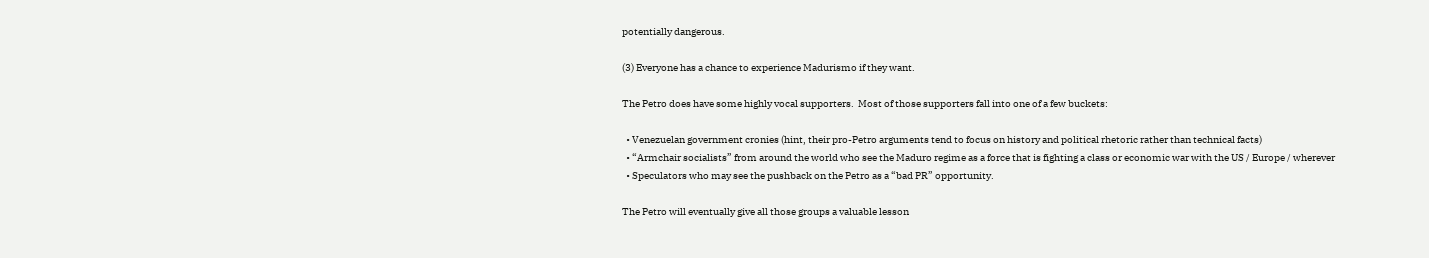potentially dangerous.

(3) Everyone has a chance to experience Madurismo if they want.

The Petro does have some highly vocal supporters.  Most of those supporters fall into one of a few buckets:

  • Venezuelan government cronies (hint, their pro-Petro arguments tend to focus on history and political rhetoric rather than technical facts)
  • “Armchair socialists” from around the world who see the Maduro regime as a force that is fighting a class or economic war with the US / Europe / wherever
  • Speculators who may see the pushback on the Petro as a “bad PR” opportunity.

The Petro will eventually give all those groups a valuable lesson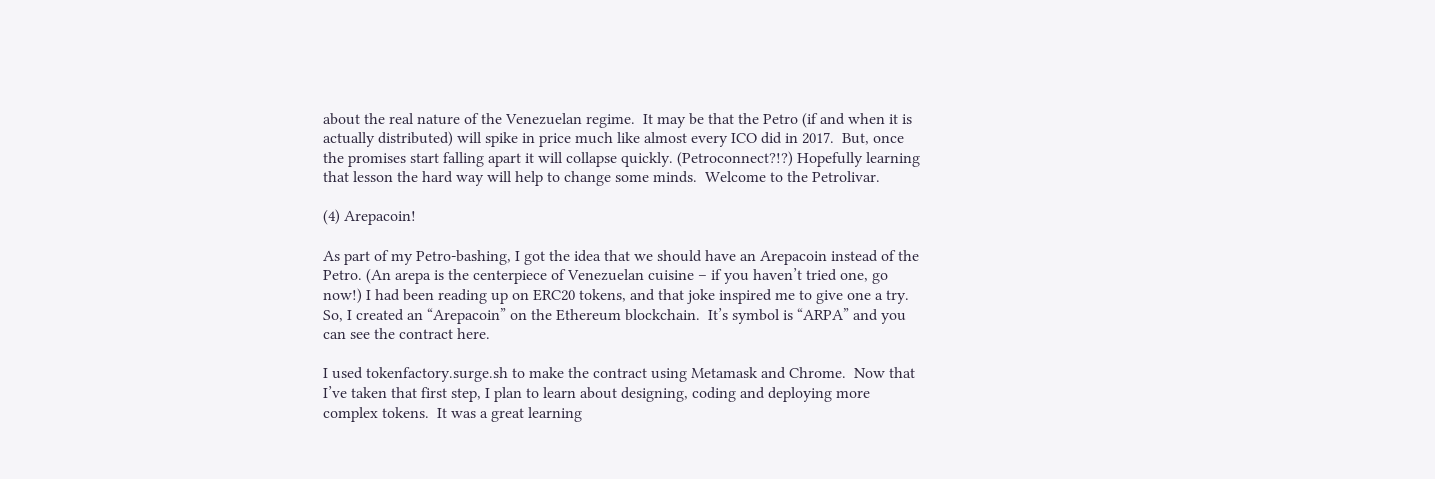about the real nature of the Venezuelan regime.  It may be that the Petro (if and when it is actually distributed) will spike in price much like almost every ICO did in 2017.  But, once the promises start falling apart it will collapse quickly. (Petroconnect?!?) Hopefully learning that lesson the hard way will help to change some minds.  Welcome to the Petrolivar.

(4) Arepacoin!

As part of my Petro-bashing, I got the idea that we should have an Arepacoin instead of the Petro. (An arepa is the centerpiece of Venezuelan cuisine – if you haven’t tried one, go now!) I had been reading up on ERC20 tokens, and that joke inspired me to give one a try.  So, I created an “Arepacoin” on the Ethereum blockchain.  It’s symbol is “ARPA” and you can see the contract here.

I used tokenfactory.surge.sh to make the contract using Metamask and Chrome.  Now that I’ve taken that first step, I plan to learn about designing, coding and deploying more complex tokens.  It was a great learning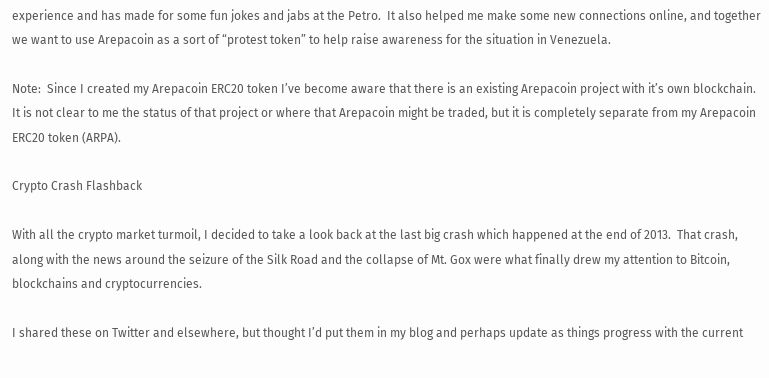experience and has made for some fun jokes and jabs at the Petro.  It also helped me make some new connections online, and together we want to use Arepacoin as a sort of “protest token” to help raise awareness for the situation in Venezuela.

Note:  Since I created my Arepacoin ERC20 token I’ve become aware that there is an existing Arepacoin project with it’s own blockchain. It is not clear to me the status of that project or where that Arepacoin might be traded, but it is completely separate from my Arepacoin ERC20 token (ARPA).

Crypto Crash Flashback

With all the crypto market turmoil, I decided to take a look back at the last big crash which happened at the end of 2013.  That crash, along with the news around the seizure of the Silk Road and the collapse of Mt. Gox were what finally drew my attention to Bitcoin, blockchains and cryptocurrencies.

I shared these on Twitter and elsewhere, but thought I’d put them in my blog and perhaps update as things progress with the current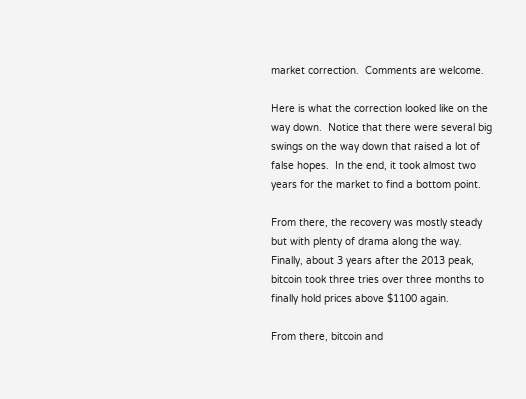market correction.  Comments are welcome.

Here is what the correction looked like on the way down.  Notice that there were several big swings on the way down that raised a lot of false hopes.  In the end, it took almost two years for the market to find a bottom point.

From there, the recovery was mostly steady but with plenty of drama along the way.  Finally, about 3 years after the 2013 peak, bitcoin took three tries over three months to finally hold prices above $1100 again.

From there, bitcoin and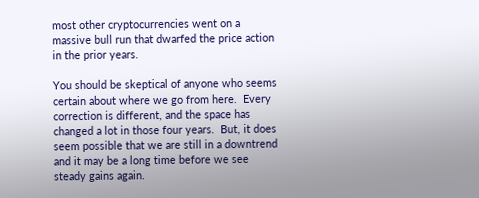most other cryptocurrencies went on a massive bull run that dwarfed the price action in the prior years.

You should be skeptical of anyone who seems certain about where we go from here.  Every correction is different, and the space has changed a lot in those four years.  But, it does seem possible that we are still in a downtrend and it may be a long time before we see steady gains again.